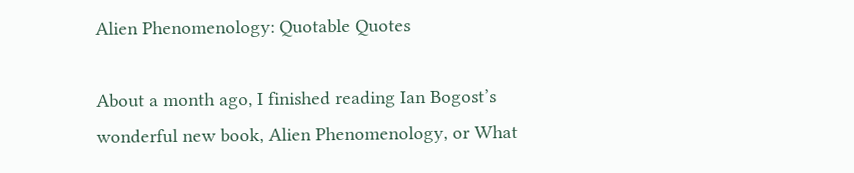Alien Phenomenology: Quotable Quotes

About a month ago, I finished reading Ian Bogost’s wonderful new book, Alien Phenomenology, or What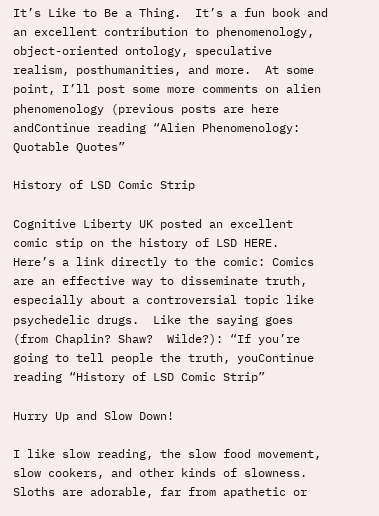It’s Like to Be a Thing.  It’s a fun book and an excellent contribution to phenomenology, object-oriented ontology, speculative realism, posthumanities, and more.  At some point, I’ll post some more comments on alien phenomenology (previous posts are here andContinue reading “Alien Phenomenology: Quotable Quotes”

History of LSD Comic Strip

Cognitive Liberty UK posted an excellent comic stip on the history of LSD HERE.  Here’s a link directly to the comic: Comics are an effective way to disseminate truth, especially about a controversial topic like psychedelic drugs.  Like the saying goes (from Chaplin? Shaw?  Wilde?): “If you’re going to tell people the truth, youContinue reading “History of LSD Comic Strip”

Hurry Up and Slow Down!

I like slow reading, the slow food movement, slow cookers, and other kinds of slowness.  Sloths are adorable, far from apathetic or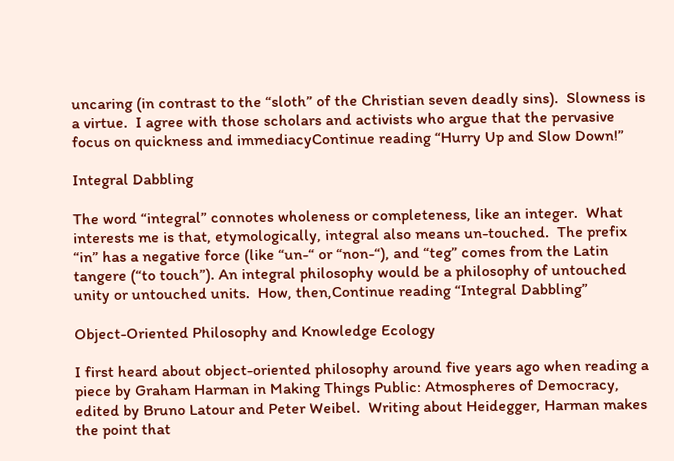uncaring (in contrast to the “sloth” of the Christian seven deadly sins).  Slowness is a virtue.  I agree with those scholars and activists who argue that the pervasive focus on quickness and immediacyContinue reading “Hurry Up and Slow Down!”

Integral Dabbling

The word “integral” connotes wholeness or completeness, like an integer.  What interests me is that, etymologically, integral also means un-touched.  The prefix “in” has a negative force (like “un-“ or “non-“), and “teg” comes from the Latin tangere (“to touch”). An integral philosophy would be a philosophy of untouched unity or untouched units.  How, then,Continue reading “Integral Dabbling”

Object-Oriented Philosophy and Knowledge Ecology

I first heard about object-oriented philosophy around five years ago when reading a piece by Graham Harman in Making Things Public: Atmospheres of Democracy, edited by Bruno Latour and Peter Weibel.  Writing about Heidegger, Harman makes the point that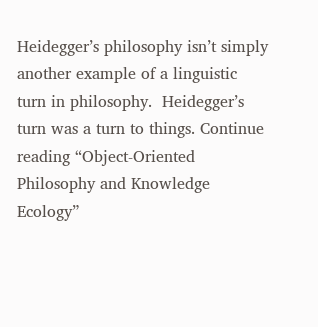Heidegger’s philosophy isn’t simply another example of a linguistic turn in philosophy.  Heidegger’s turn was a turn to things. Continue reading “Object-Oriented Philosophy and Knowledge Ecology”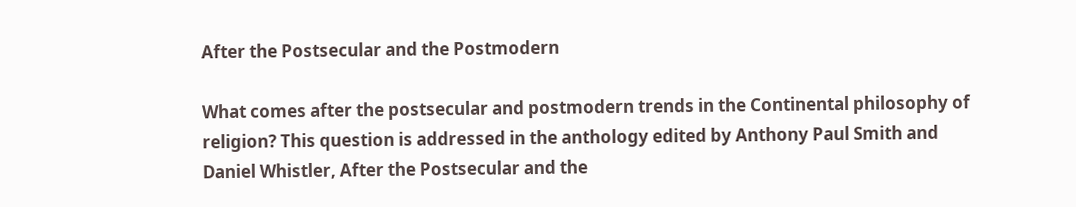After the Postsecular and the Postmodern

What comes after the postsecular and postmodern trends in the Continental philosophy of religion? This question is addressed in the anthology edited by Anthony Paul Smith and Daniel Whistler, After the Postsecular and the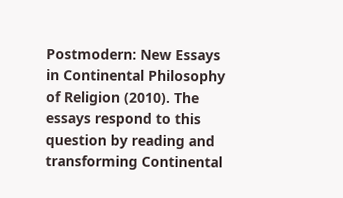Postmodern: New Essays in Continental Philosophy of Religion (2010). The essays respond to this question by reading and transforming Continental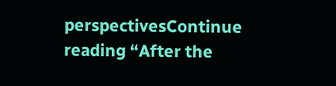perspectivesContinue reading “After the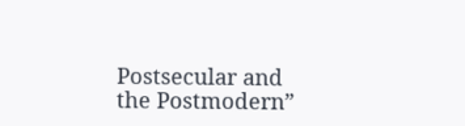Postsecular and the Postmodern”